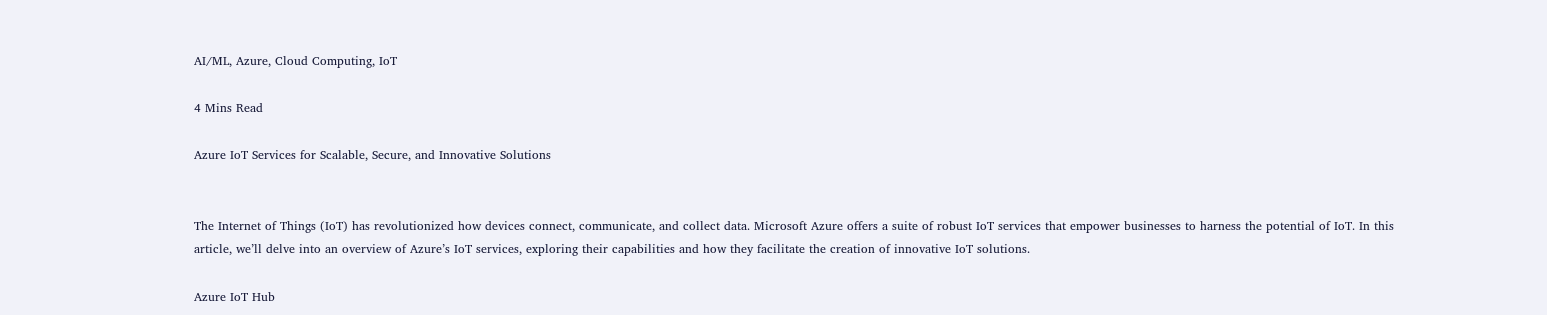AI/ML, Azure, Cloud Computing, IoT

4 Mins Read

Azure IoT Services for Scalable, Secure, and Innovative Solutions


The Internet of Things (IoT) has revolutionized how devices connect, communicate, and collect data. Microsoft Azure offers a suite of robust IoT services that empower businesses to harness the potential of IoT. In this article, we’ll delve into an overview of Azure’s IoT services, exploring their capabilities and how they facilitate the creation of innovative IoT solutions.

Azure IoT Hub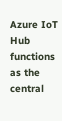Azure IoT Hub functions as the central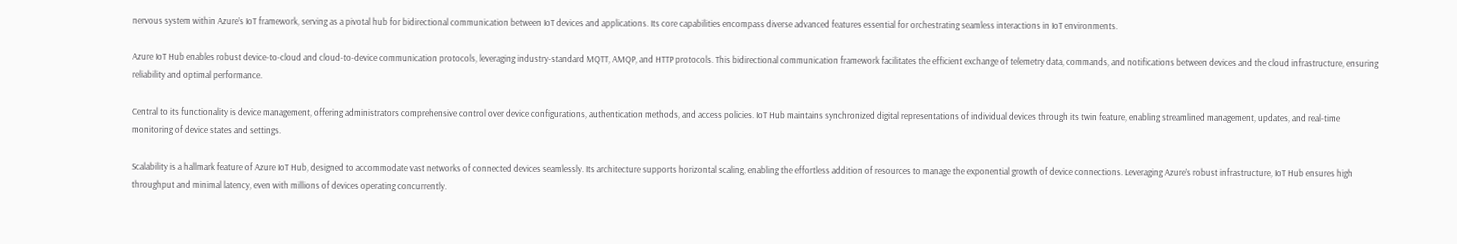nervous system within Azure’s IoT framework, serving as a pivotal hub for bidirectional communication between IoT devices and applications. Its core capabilities encompass diverse advanced features essential for orchestrating seamless interactions in IoT environments.

Azure IoT Hub enables robust device-to-cloud and cloud-to-device communication protocols, leveraging industry-standard MQTT, AMQP, and HTTP protocols. This bidirectional communication framework facilitates the efficient exchange of telemetry data, commands, and notifications between devices and the cloud infrastructure, ensuring reliability and optimal performance.

Central to its functionality is device management, offering administrators comprehensive control over device configurations, authentication methods, and access policies. IoT Hub maintains synchronized digital representations of individual devices through its twin feature, enabling streamlined management, updates, and real-time monitoring of device states and settings.

Scalability is a hallmark feature of Azure IoT Hub, designed to accommodate vast networks of connected devices seamlessly. Its architecture supports horizontal scaling, enabling the effortless addition of resources to manage the exponential growth of device connections. Leveraging Azure’s robust infrastructure, IoT Hub ensures high throughput and minimal latency, even with millions of devices operating concurrently.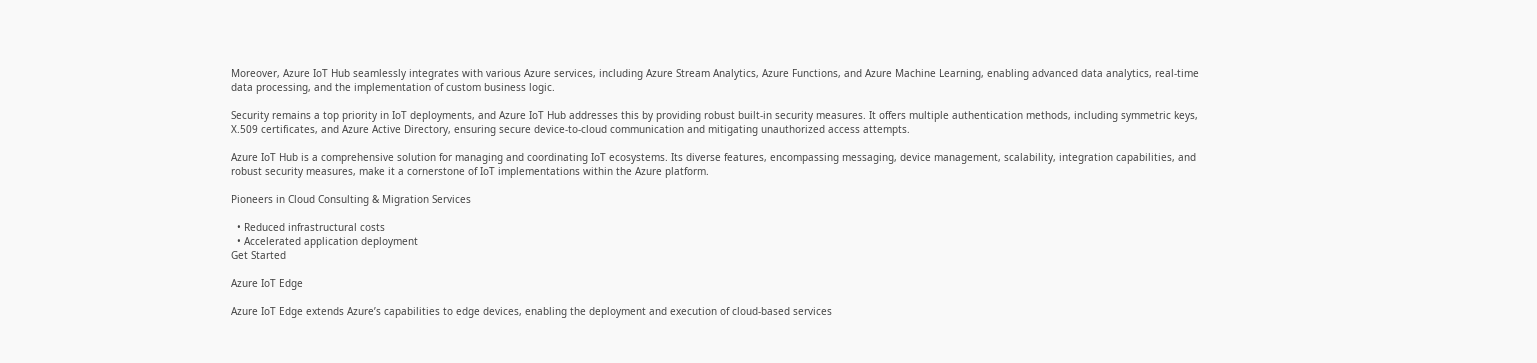Moreover, Azure IoT Hub seamlessly integrates with various Azure services, including Azure Stream Analytics, Azure Functions, and Azure Machine Learning, enabling advanced data analytics, real-time data processing, and the implementation of custom business logic.

Security remains a top priority in IoT deployments, and Azure IoT Hub addresses this by providing robust built-in security measures. It offers multiple authentication methods, including symmetric keys, X.509 certificates, and Azure Active Directory, ensuring secure device-to-cloud communication and mitigating unauthorized access attempts.

Azure IoT Hub is a comprehensive solution for managing and coordinating IoT ecosystems. Its diverse features, encompassing messaging, device management, scalability, integration capabilities, and robust security measures, make it a cornerstone of IoT implementations within the Azure platform.

Pioneers in Cloud Consulting & Migration Services

  • Reduced infrastructural costs
  • Accelerated application deployment
Get Started

Azure IoT Edge

Azure IoT Edge extends Azure’s capabilities to edge devices, enabling the deployment and execution of cloud-based services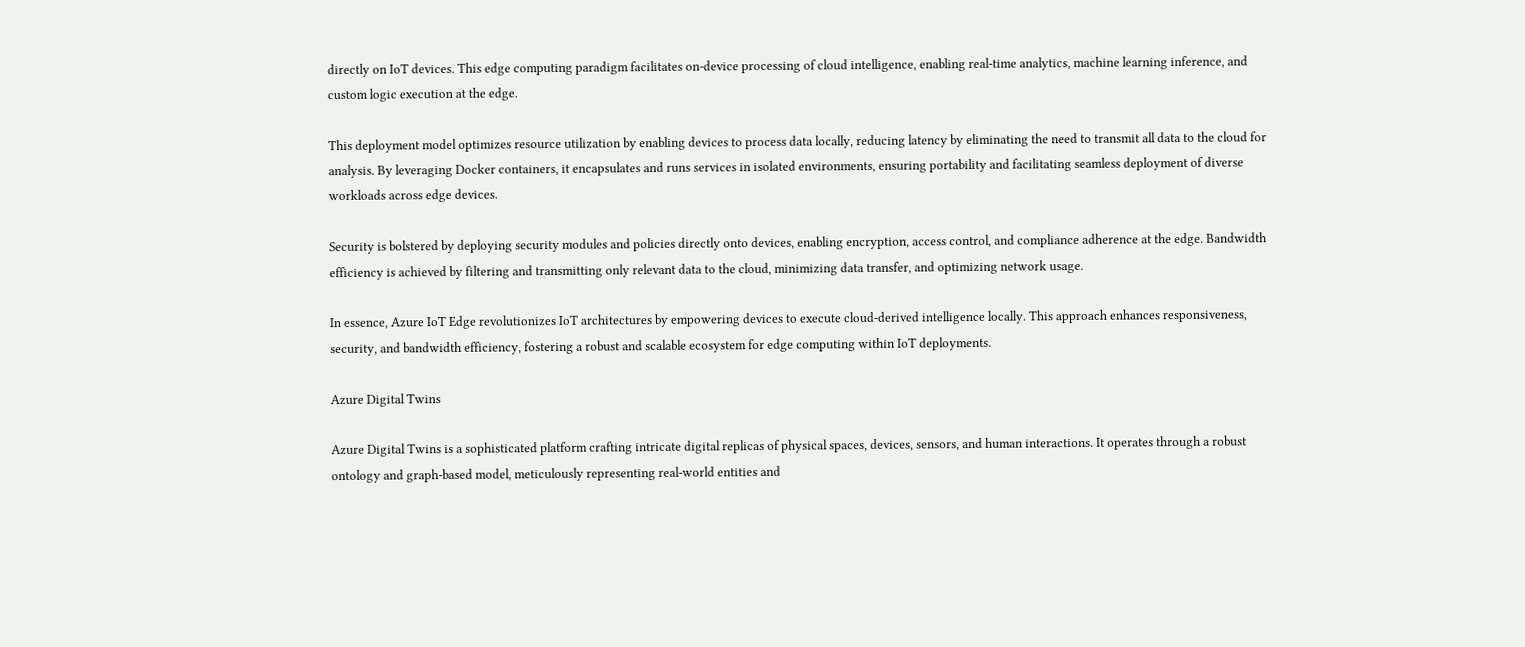directly on IoT devices. This edge computing paradigm facilitates on-device processing of cloud intelligence, enabling real-time analytics, machine learning inference, and custom logic execution at the edge.

This deployment model optimizes resource utilization by enabling devices to process data locally, reducing latency by eliminating the need to transmit all data to the cloud for analysis. By leveraging Docker containers, it encapsulates and runs services in isolated environments, ensuring portability and facilitating seamless deployment of diverse workloads across edge devices.

Security is bolstered by deploying security modules and policies directly onto devices, enabling encryption, access control, and compliance adherence at the edge. Bandwidth efficiency is achieved by filtering and transmitting only relevant data to the cloud, minimizing data transfer, and optimizing network usage.

In essence, Azure IoT Edge revolutionizes IoT architectures by empowering devices to execute cloud-derived intelligence locally. This approach enhances responsiveness, security, and bandwidth efficiency, fostering a robust and scalable ecosystem for edge computing within IoT deployments.

Azure Digital Twins

Azure Digital Twins is a sophisticated platform crafting intricate digital replicas of physical spaces, devices, sensors, and human interactions. It operates through a robust ontology and graph-based model, meticulously representing real-world entities and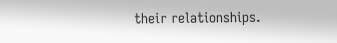their relationships.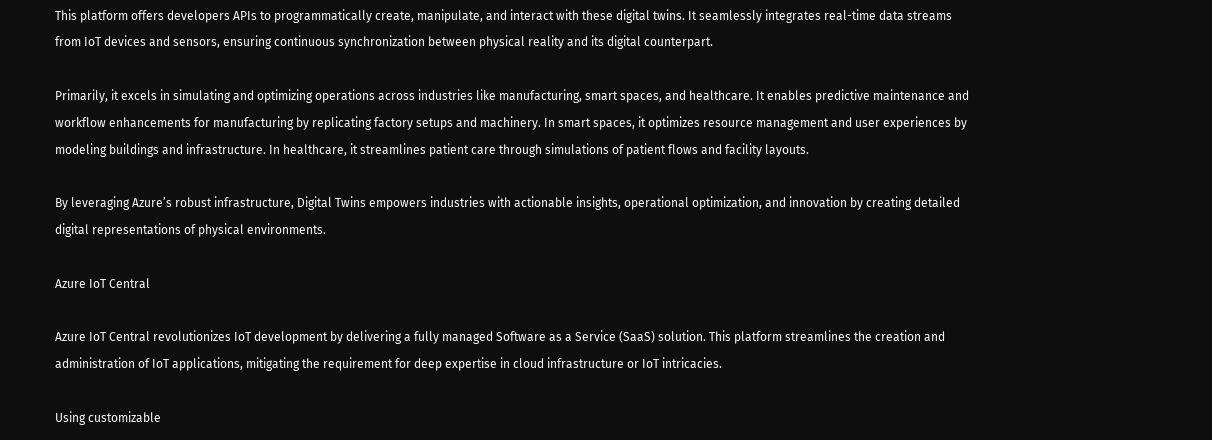This platform offers developers APIs to programmatically create, manipulate, and interact with these digital twins. It seamlessly integrates real-time data streams from IoT devices and sensors, ensuring continuous synchronization between physical reality and its digital counterpart.

Primarily, it excels in simulating and optimizing operations across industries like manufacturing, smart spaces, and healthcare. It enables predictive maintenance and workflow enhancements for manufacturing by replicating factory setups and machinery. In smart spaces, it optimizes resource management and user experiences by modeling buildings and infrastructure. In healthcare, it streamlines patient care through simulations of patient flows and facility layouts.

By leveraging Azure’s robust infrastructure, Digital Twins empowers industries with actionable insights, operational optimization, and innovation by creating detailed digital representations of physical environments.

Azure IoT Central

Azure IoT Central revolutionizes IoT development by delivering a fully managed Software as a Service (SaaS) solution. This platform streamlines the creation and administration of IoT applications, mitigating the requirement for deep expertise in cloud infrastructure or IoT intricacies.

Using customizable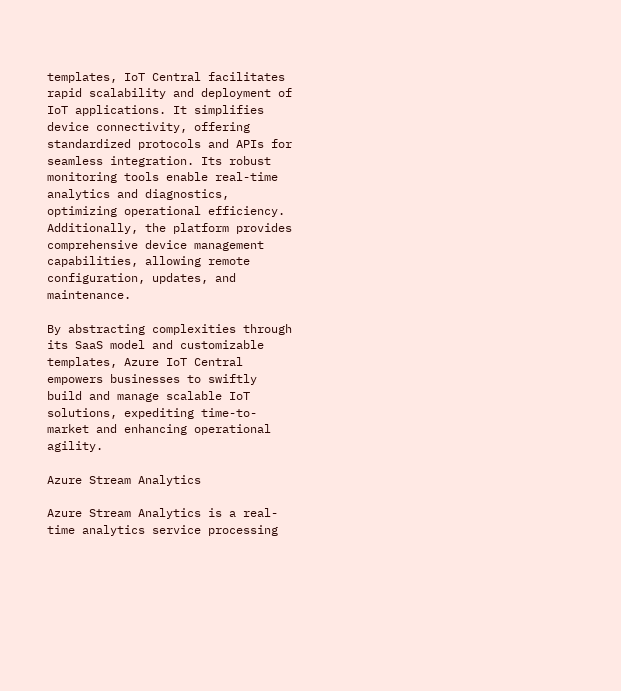templates, IoT Central facilitates rapid scalability and deployment of IoT applications. It simplifies device connectivity, offering standardized protocols and APIs for seamless integration. Its robust monitoring tools enable real-time analytics and diagnostics, optimizing operational efficiency. Additionally, the platform provides comprehensive device management capabilities, allowing remote configuration, updates, and maintenance.

By abstracting complexities through its SaaS model and customizable templates, Azure IoT Central empowers businesses to swiftly build and manage scalable IoT solutions, expediting time-to-market and enhancing operational agility.

Azure Stream Analytics

Azure Stream Analytics is a real-time analytics service processing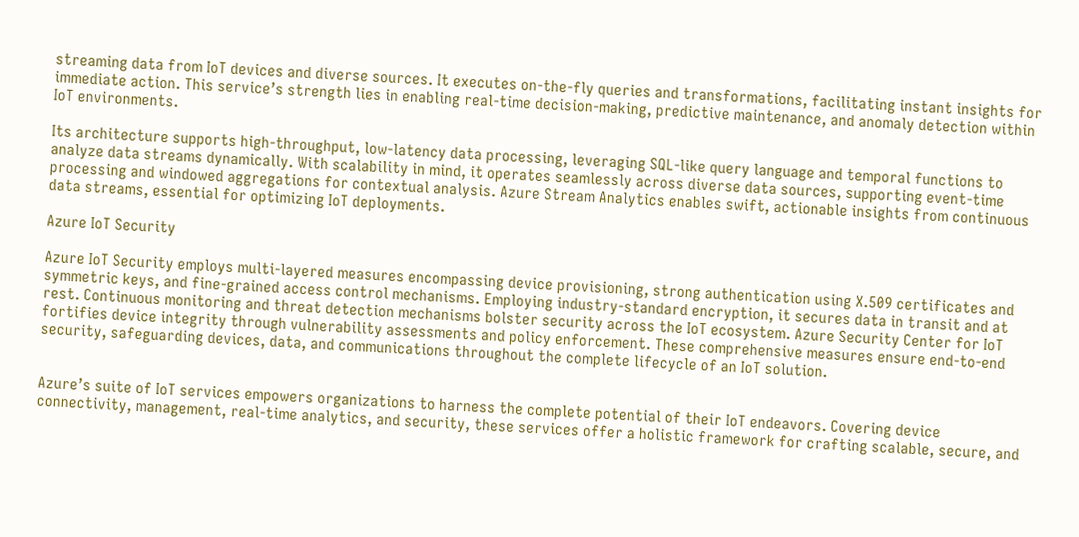streaming data from IoT devices and diverse sources. It executes on-the-fly queries and transformations, facilitating instant insights for immediate action. This service’s strength lies in enabling real-time decision-making, predictive maintenance, and anomaly detection within IoT environments.

Its architecture supports high-throughput, low-latency data processing, leveraging SQL-like query language and temporal functions to analyze data streams dynamically. With scalability in mind, it operates seamlessly across diverse data sources, supporting event-time processing and windowed aggregations for contextual analysis. Azure Stream Analytics enables swift, actionable insights from continuous data streams, essential for optimizing IoT deployments.

Azure IoT Security

Azure IoT Security employs multi-layered measures encompassing device provisioning, strong authentication using X.509 certificates and symmetric keys, and fine-grained access control mechanisms. Employing industry-standard encryption, it secures data in transit and at rest. Continuous monitoring and threat detection mechanisms bolster security across the IoT ecosystem. Azure Security Center for IoT fortifies device integrity through vulnerability assessments and policy enforcement. These comprehensive measures ensure end-to-end security, safeguarding devices, data, and communications throughout the complete lifecycle of an IoT solution.


Azure’s suite of IoT services empowers organizations to harness the complete potential of their IoT endeavors. Covering device connectivity, management, real-time analytics, and security, these services offer a holistic framework for crafting scalable, secure, and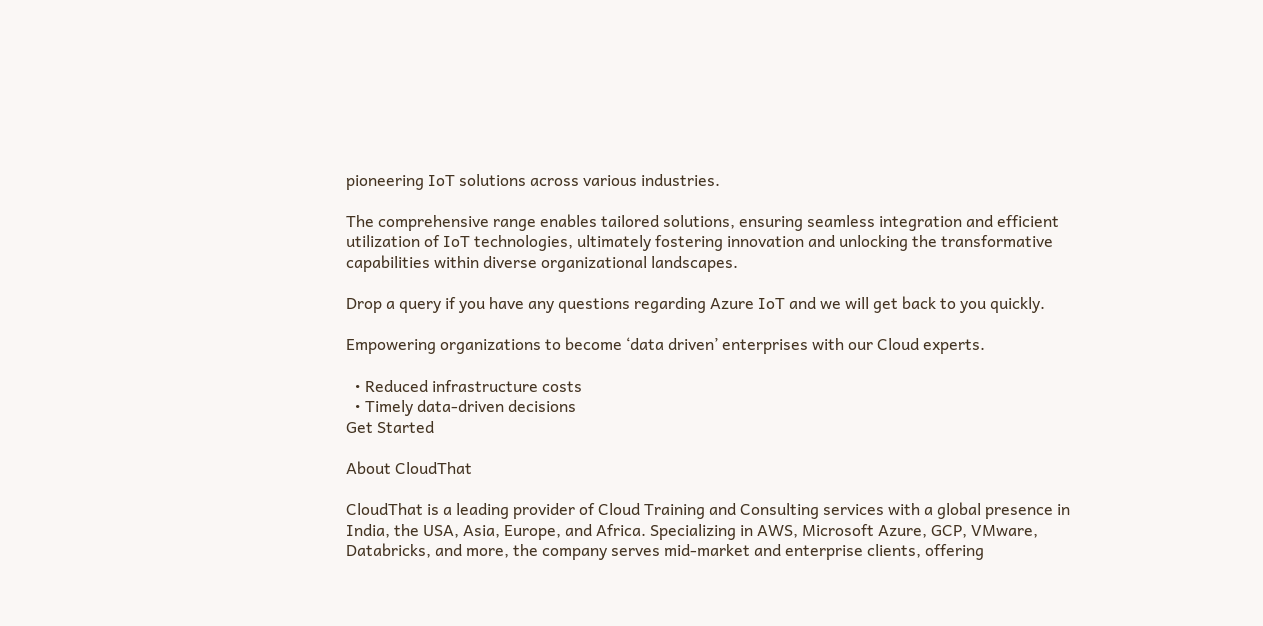pioneering IoT solutions across various industries.

The comprehensive range enables tailored solutions, ensuring seamless integration and efficient utilization of IoT technologies, ultimately fostering innovation and unlocking the transformative capabilities within diverse organizational landscapes.

Drop a query if you have any questions regarding Azure IoT and we will get back to you quickly.

Empowering organizations to become ‘data driven’ enterprises with our Cloud experts.

  • Reduced infrastructure costs
  • Timely data-driven decisions
Get Started

About CloudThat

CloudThat is a leading provider of Cloud Training and Consulting services with a global presence in India, the USA, Asia, Europe, and Africa. Specializing in AWS, Microsoft Azure, GCP, VMware, Databricks, and more, the company serves mid-market and enterprise clients, offering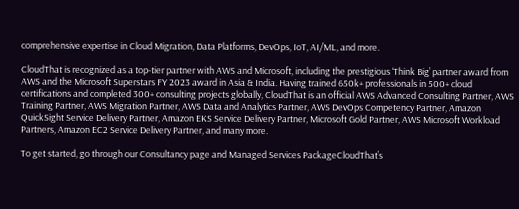comprehensive expertise in Cloud Migration, Data Platforms, DevOps, IoT, AI/ML, and more.

CloudThat is recognized as a top-tier partner with AWS and Microsoft, including the prestigious ‘Think Big’ partner award from AWS and the Microsoft Superstars FY 2023 award in Asia & India. Having trained 650k+ professionals in 500+ cloud certifications and completed 300+ consulting projects globally, CloudThat is an official AWS Advanced Consulting Partner, AWS Training Partner, AWS Migration Partner, AWS Data and Analytics Partner, AWS DevOps Competency Partner, Amazon QuickSight Service Delivery Partner, Amazon EKS Service Delivery Partner, Microsoft Gold Partner, AWS Microsoft Workload Partners, Amazon EC2 Service Delivery Partner, and many more.

To get started, go through our Consultancy page and Managed Services PackageCloudThat’s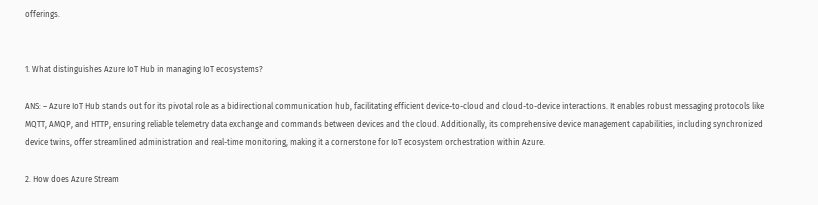offerings.


1. What distinguishes Azure IoT Hub in managing IoT ecosystems?

ANS: – Azure IoT Hub stands out for its pivotal role as a bidirectional communication hub, facilitating efficient device-to-cloud and cloud-to-device interactions. It enables robust messaging protocols like MQTT, AMQP, and HTTP, ensuring reliable telemetry data exchange and commands between devices and the cloud. Additionally, its comprehensive device management capabilities, including synchronized device twins, offer streamlined administration and real-time monitoring, making it a cornerstone for IoT ecosystem orchestration within Azure.

2. How does Azure Stream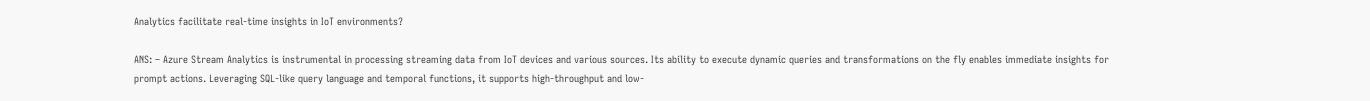Analytics facilitate real-time insights in IoT environments?

ANS: – Azure Stream Analytics is instrumental in processing streaming data from IoT devices and various sources. Its ability to execute dynamic queries and transformations on the fly enables immediate insights for prompt actions. Leveraging SQL-like query language and temporal functions, it supports high-throughput and low-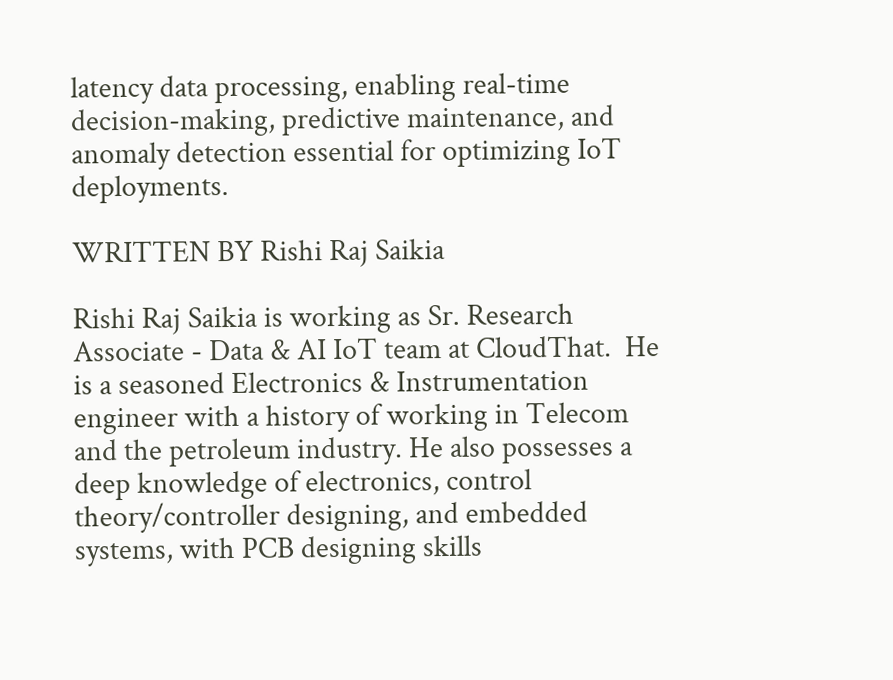latency data processing, enabling real-time decision-making, predictive maintenance, and anomaly detection essential for optimizing IoT deployments.

WRITTEN BY Rishi Raj Saikia

Rishi Raj Saikia is working as Sr. Research Associate - Data & AI IoT team at CloudThat.  He is a seasoned Electronics & Instrumentation engineer with a history of working in Telecom and the petroleum industry. He also possesses a deep knowledge of electronics, control theory/controller designing, and embedded systems, with PCB designing skills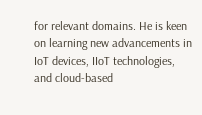for relevant domains. He is keen on learning new advancements in IoT devices, IIoT technologies, and cloud-based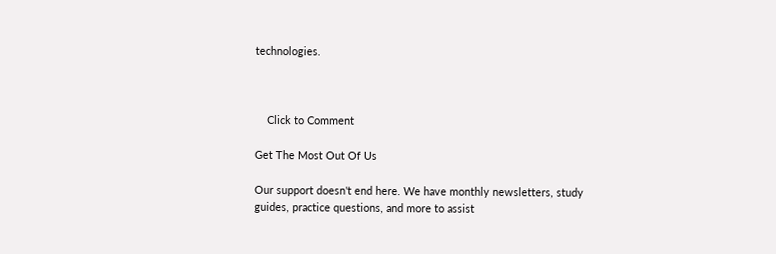technologies.



    Click to Comment

Get The Most Out Of Us

Our support doesn't end here. We have monthly newsletters, study guides, practice questions, and more to assist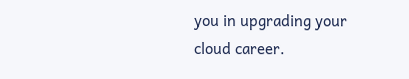you in upgrading your cloud career.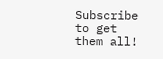Subscribe to get them all!